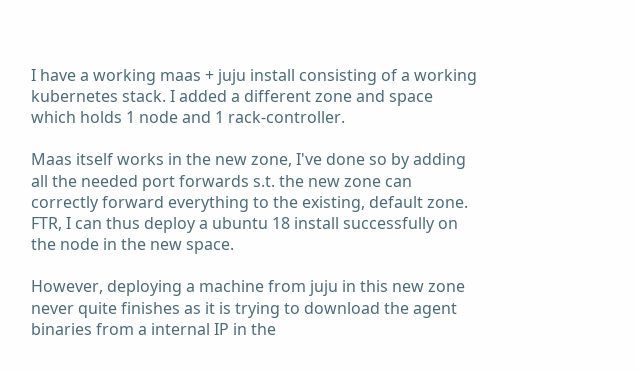I have a working maas + juju install consisting of a working kubernetes stack. I added a different zone and space which holds 1 node and 1 rack-controller.

Maas itself works in the new zone, I've done so by adding all the needed port forwards s.t. the new zone can correctly forward everything to the existing, default zone. FTR, I can thus deploy a ubuntu 18 install successfully on the node in the new space.

However, deploying a machine from juju in this new zone never quite finishes as it is trying to download the agent binaries from a internal IP in the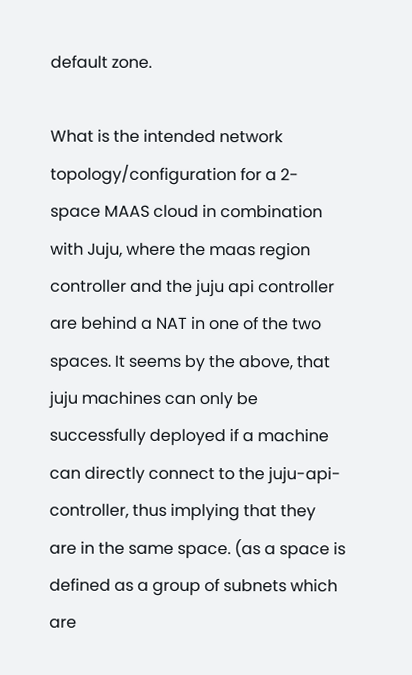default zone.

What is the intended network topology/configuration for a 2-space MAAS cloud in combination with Juju, where the maas region controller and the juju api controller are behind a NAT in one of the two spaces. It seems by the above, that juju machines can only be successfully deployed if a machine can directly connect to the juju-api-controller, thus implying that they are in the same space. (as a space is defined as a group of subnets which are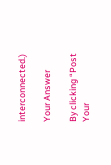interconnected.)

Your Answer

By clicking “Post Your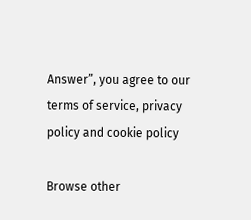Answer”, you agree to our terms of service, privacy policy and cookie policy

Browse other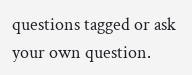questions tagged or ask your own question.